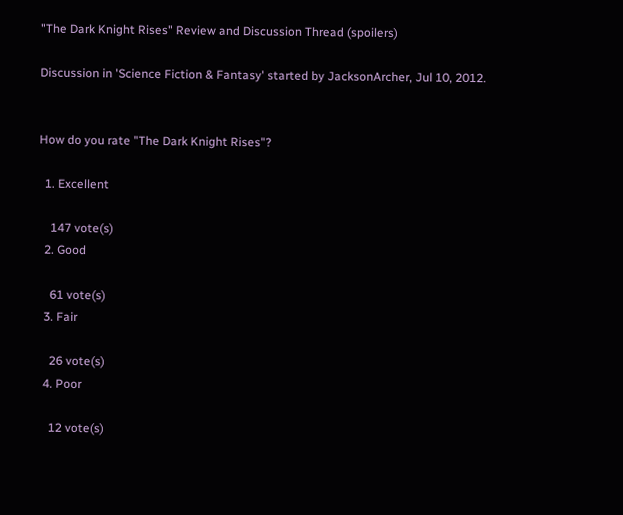"The Dark Knight Rises" Review and Discussion Thread (spoilers)

Discussion in 'Science Fiction & Fantasy' started by JacksonArcher, Jul 10, 2012.


How do you rate "The Dark Knight Rises"?

  1. Excellent

    147 vote(s)
  2. Good

    61 vote(s)
  3. Fair

    26 vote(s)
  4. Poor

    12 vote(s)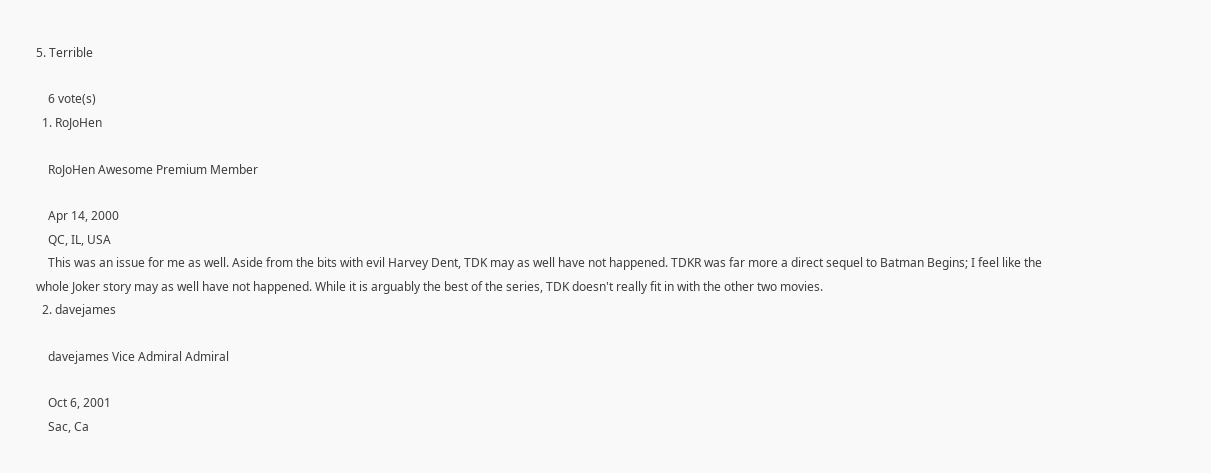5. Terrible

    6 vote(s)
  1. RoJoHen

    RoJoHen Awesome Premium Member

    Apr 14, 2000
    QC, IL, USA
    This was an issue for me as well. Aside from the bits with evil Harvey Dent, TDK may as well have not happened. TDKR was far more a direct sequel to Batman Begins; I feel like the whole Joker story may as well have not happened. While it is arguably the best of the series, TDK doesn't really fit in with the other two movies.
  2. davejames

    davejames Vice Admiral Admiral

    Oct 6, 2001
    Sac, Ca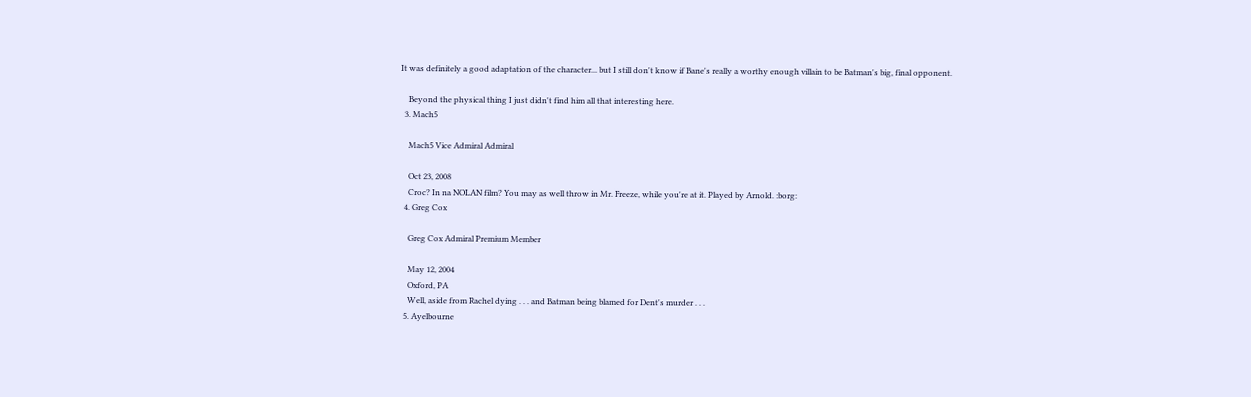It was definitely a good adaptation of the character... but I still don't know if Bane's really a worthy enough villain to be Batman's big, final opponent.

    Beyond the physical thing I just didn't find him all that interesting here.
  3. Mach5

    Mach5 Vice Admiral Admiral

    Oct 23, 2008
    Croc? In na NOLAN film? You may as well throw in Mr. Freeze, while you're at it. Played by Arnold. :borg:
  4. Greg Cox

    Greg Cox Admiral Premium Member

    May 12, 2004
    Oxford, PA
    Well, aside from Rachel dying . . . and Batman being blamed for Dent's murder . . .
  5. Ayelbourne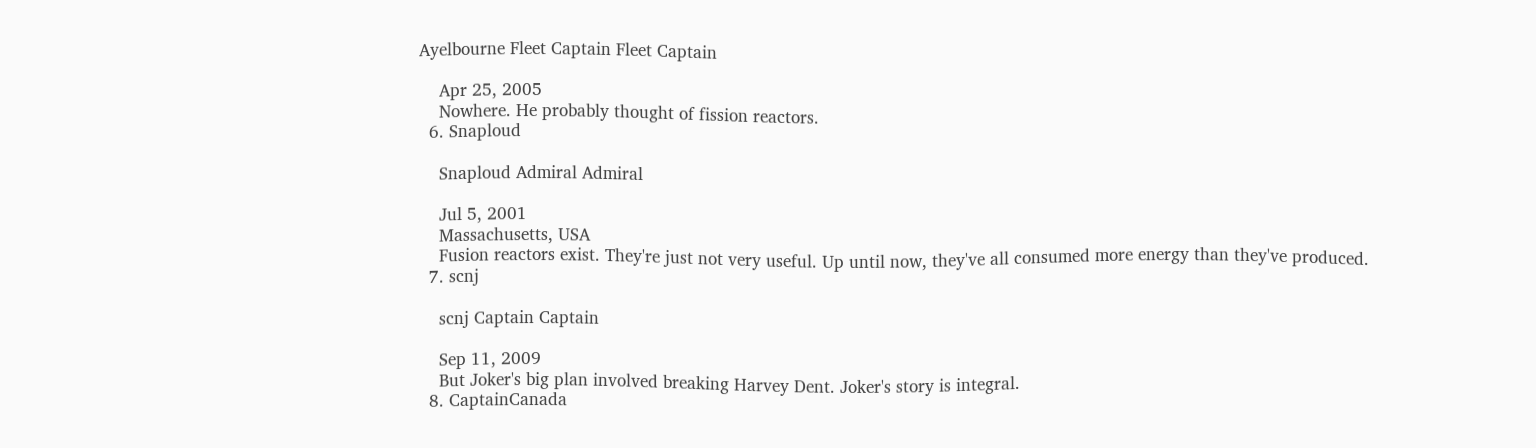Ayelbourne Fleet Captain Fleet Captain

    Apr 25, 2005
    Nowhere. He probably thought of fission reactors.
  6. Snaploud

    Snaploud Admiral Admiral

    Jul 5, 2001
    Massachusetts, USA
    Fusion reactors exist. They're just not very useful. Up until now, they've all consumed more energy than they've produced.
  7. scnj

    scnj Captain Captain

    Sep 11, 2009
    But Joker's big plan involved breaking Harvey Dent. Joker's story is integral.
  8. CaptainCanada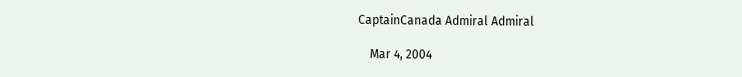CaptainCanada Admiral Admiral

    Mar 4, 2004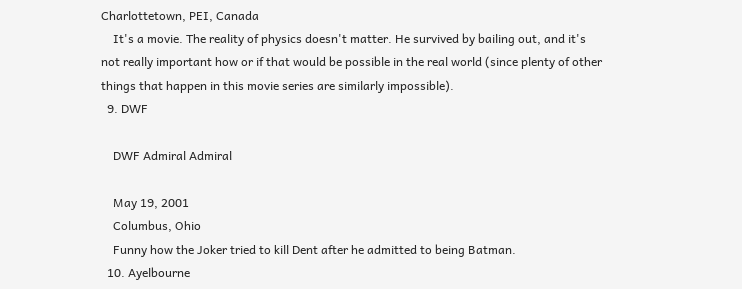Charlottetown, PEI, Canada
    It's a movie. The reality of physics doesn't matter. He survived by bailing out, and it's not really important how or if that would be possible in the real world (since plenty of other things that happen in this movie series are similarly impossible).
  9. DWF

    DWF Admiral Admiral

    May 19, 2001
    Columbus, Ohio
    Funny how the Joker tried to kill Dent after he admitted to being Batman.
  10. Ayelbourne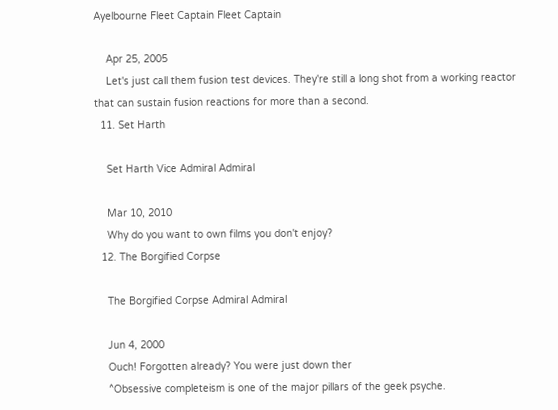Ayelbourne Fleet Captain Fleet Captain

    Apr 25, 2005
    Let's just call them fusion test devices. They're still a long shot from a working reactor that can sustain fusion reactions for more than a second.
  11. Set Harth

    Set Harth Vice Admiral Admiral

    Mar 10, 2010
    Why do you want to own films you don't enjoy?
  12. The Borgified Corpse

    The Borgified Corpse Admiral Admiral

    Jun 4, 2000
    Ouch! Forgotten already? You were just down ther
    ^Obsessive completeism is one of the major pillars of the geek psyche.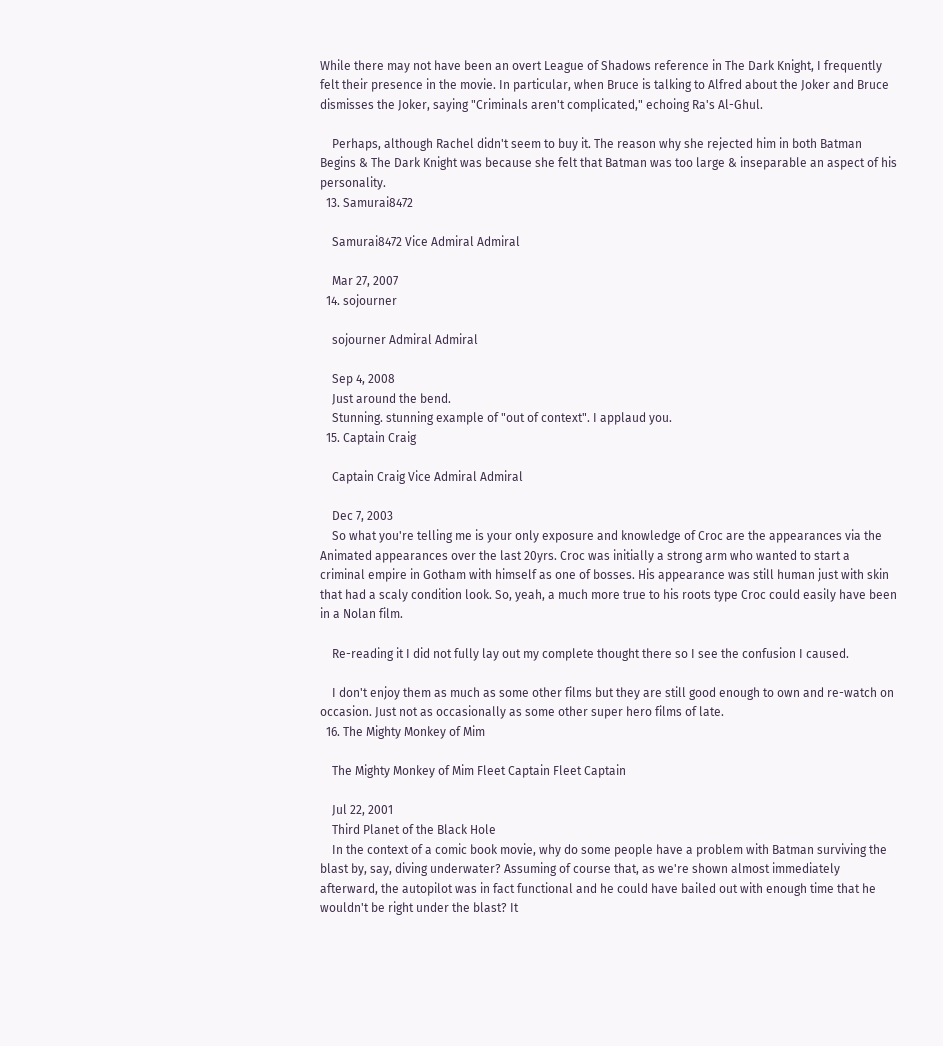While there may not have been an overt League of Shadows reference in The Dark Knight, I frequently felt their presence in the movie. In particular, when Bruce is talking to Alfred about the Joker and Bruce dismisses the Joker, saying "Criminals aren't complicated," echoing Ra's Al-Ghul.

    Perhaps, although Rachel didn't seem to buy it. The reason why she rejected him in both Batman Begins & The Dark Knight was because she felt that Batman was too large & inseparable an aspect of his personality.
  13. Samurai8472

    Samurai8472 Vice Admiral Admiral

    Mar 27, 2007
  14. sojourner

    sojourner Admiral Admiral

    Sep 4, 2008
    Just around the bend.
    Stunning. stunning example of "out of context". I applaud you.
  15. Captain Craig

    Captain Craig Vice Admiral Admiral

    Dec 7, 2003
    So what you're telling me is your only exposure and knowledge of Croc are the appearances via the Animated appearances over the last 20yrs. Croc was initially a strong arm who wanted to start a criminal empire in Gotham with himself as one of bosses. His appearance was still human just with skin that had a scaly condition look. So, yeah, a much more true to his roots type Croc could easily have been in a Nolan film.

    Re-reading it I did not fully lay out my complete thought there so I see the confusion I caused.

    I don't enjoy them as much as some other films but they are still good enough to own and re-watch on occasion. Just not as occasionally as some other super hero films of late.
  16. The Mighty Monkey of Mim

    The Mighty Monkey of Mim Fleet Captain Fleet Captain

    Jul 22, 2001
    Third Planet of the Black Hole
    In the context of a comic book movie, why do some people have a problem with Batman surviving the blast by, say, diving underwater? Assuming of course that, as we're shown almost immediately afterward, the autopilot was in fact functional and he could have bailed out with enough time that he wouldn't be right under the blast? It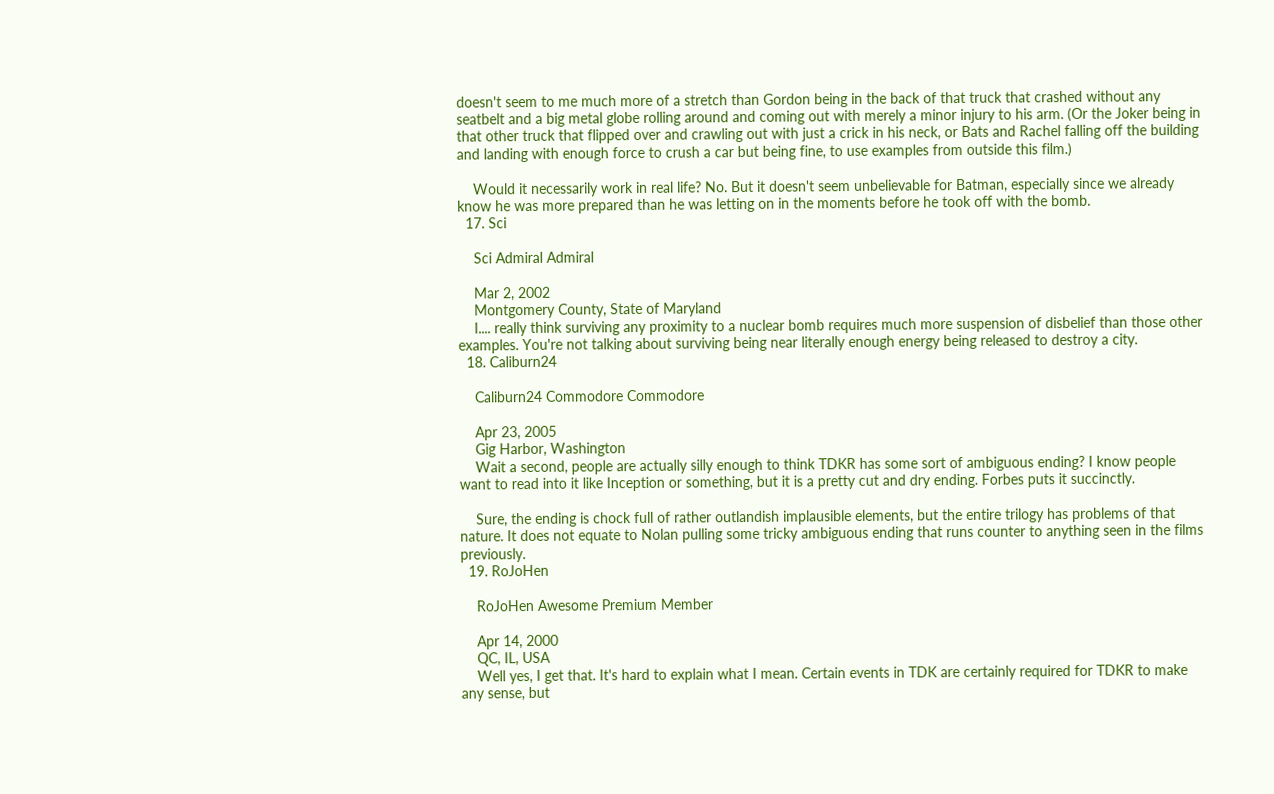doesn't seem to me much more of a stretch than Gordon being in the back of that truck that crashed without any seatbelt and a big metal globe rolling around and coming out with merely a minor injury to his arm. (Or the Joker being in that other truck that flipped over and crawling out with just a crick in his neck, or Bats and Rachel falling off the building and landing with enough force to crush a car but being fine, to use examples from outside this film.)

    Would it necessarily work in real life? No. But it doesn't seem unbelievable for Batman, especially since we already know he was more prepared than he was letting on in the moments before he took off with the bomb.
  17. Sci

    Sci Admiral Admiral

    Mar 2, 2002
    Montgomery County, State of Maryland
    I.... really think surviving any proximity to a nuclear bomb requires much more suspension of disbelief than those other examples. You're not talking about surviving being near literally enough energy being released to destroy a city.
  18. Caliburn24

    Caliburn24 Commodore Commodore

    Apr 23, 2005
    Gig Harbor, Washington
    Wait a second, people are actually silly enough to think TDKR has some sort of ambiguous ending? I know people want to read into it like Inception or something, but it is a pretty cut and dry ending. Forbes puts it succinctly.

    Sure, the ending is chock full of rather outlandish implausible elements, but the entire trilogy has problems of that nature. It does not equate to Nolan pulling some tricky ambiguous ending that runs counter to anything seen in the films previously.
  19. RoJoHen

    RoJoHen Awesome Premium Member

    Apr 14, 2000
    QC, IL, USA
    Well yes, I get that. It's hard to explain what I mean. Certain events in TDK are certainly required for TDKR to make any sense, but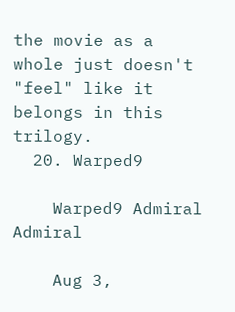the movie as a whole just doesn't "feel" like it belongs in this trilogy.
  20. Warped9

    Warped9 Admiral Admiral

    Aug 3,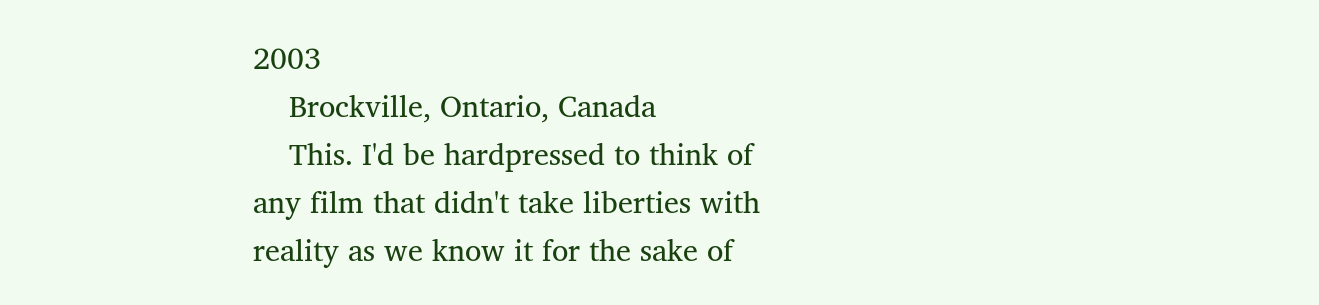2003
    Brockville, Ontario, Canada
    This. I'd be hardpressed to think of any film that didn't take liberties with reality as we know it for the sake of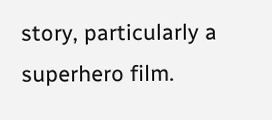story, particularly a superhero film.